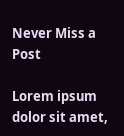Never Miss a Post

Lorem ipsum dolor sit amet,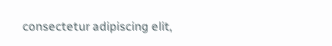consectetur adipiscing elit,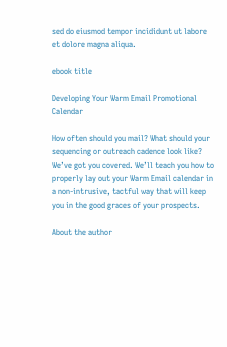sed do eiusmod tempor incididunt ut labore et dolore magna aliqua.

ebook title

Developing Your Warm Email Promotional Calendar

How often should you mail? What should your sequencing or outreach cadence look like? We’ve got you covered. We’ll teach you how to properly lay out your Warm Email calendar in a non-intrusive, tactful way that will keep you in the good graces of your prospects.

About the author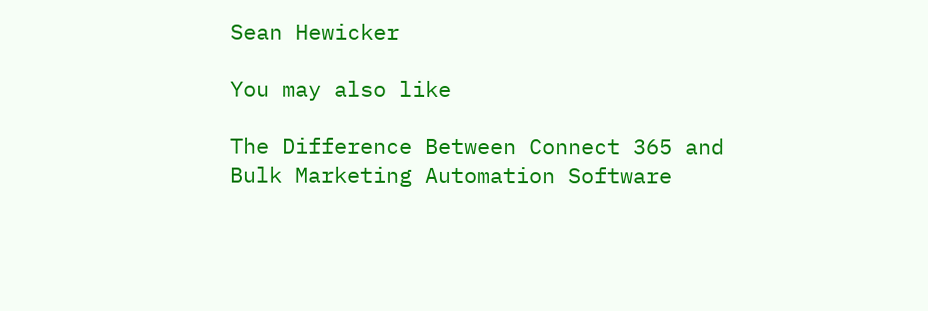Sean Hewicker

You may also like

The Difference Between Connect 365 and Bulk Marketing Automation Software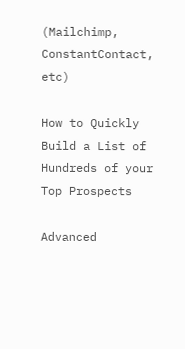(Mailchimp, ConstantContact, etc)

How to Quickly Build a List of Hundreds of your Top Prospects

Advanced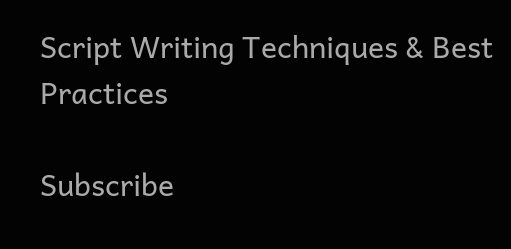Script Writing Techniques & Best Practices

Subscribe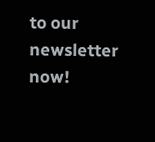to our newsletter now!